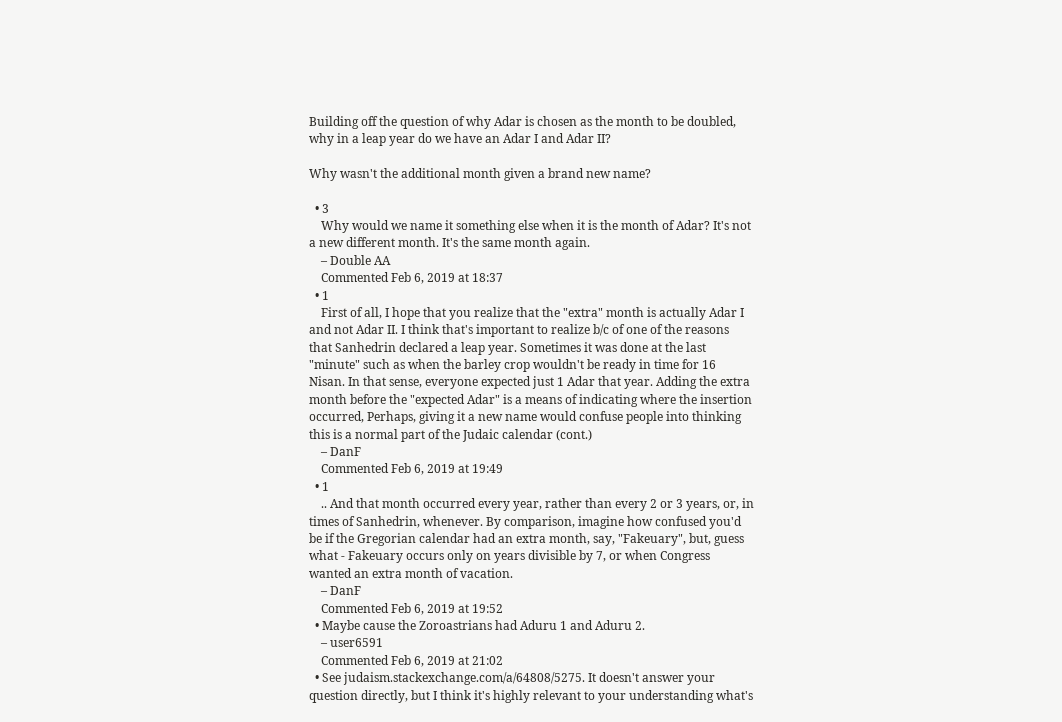Building off the question of why Adar is chosen as the month to be doubled, why in a leap year do we have an Adar I and Adar II?

Why wasn't the additional month given a brand new name?

  • 3
    Why would we name it something else when it is the month of Adar? It's not a new different month. It's the same month again.
    – Double AA
    Commented Feb 6, 2019 at 18:37
  • 1
    First of all, I hope that you realize that the "extra" month is actually Adar I and not Adar II. I think that's important to realize b/c of one of the reasons that Sanhedrin declared a leap year. Sometimes it was done at the last "minute" such as when the barley crop wouldn't be ready in time for 16 Nisan. In that sense, everyone expected just 1 Adar that year. Adding the extra month before the "expected Adar" is a means of indicating where the insertion occurred, Perhaps, giving it a new name would confuse people into thinking this is a normal part of the Judaic calendar (cont.)
    – DanF
    Commented Feb 6, 2019 at 19:49
  • 1
    .. And that month occurred every year, rather than every 2 or 3 years, or, in times of Sanhedrin, whenever. By comparison, imagine how confused you'd be if the Gregorian calendar had an extra month, say, "Fakeuary", but, guess what - Fakeuary occurs only on years divisible by 7, or when Congress wanted an extra month of vacation.
    – DanF
    Commented Feb 6, 2019 at 19:52
  • Maybe cause the Zoroastrians had Aduru 1 and Aduru 2.
    – user6591
    Commented Feb 6, 2019 at 21:02
  • See judaism.stackexchange.com/a/64808/5275. It doesn't answer your question directly, but I think it's highly relevant to your understanding what's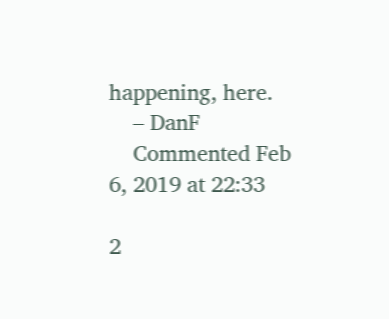happening, here.
    – DanF
    Commented Feb 6, 2019 at 22:33

2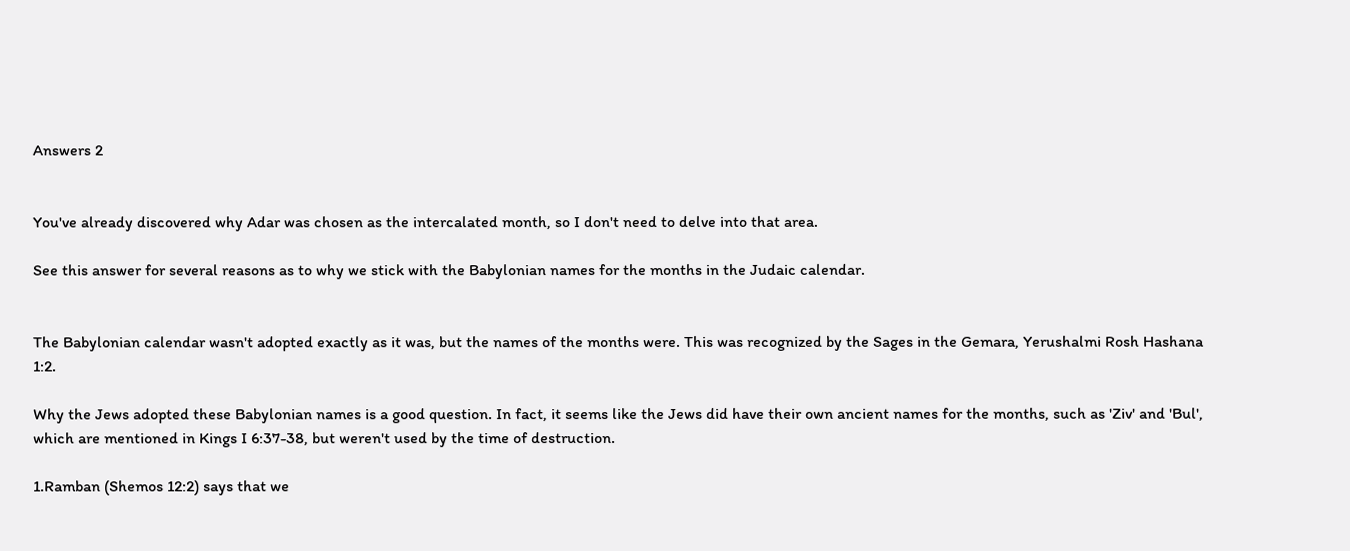Answers 2


You've already discovered why Adar was chosen as the intercalated month, so I don't need to delve into that area.

See this answer for several reasons as to why we stick with the Babylonian names for the months in the Judaic calendar.


The Babylonian calendar wasn't adopted exactly as it was, but the names of the months were. This was recognized by the Sages in the Gemara, Yerushalmi Rosh Hashana 1:2.

Why the Jews adopted these Babylonian names is a good question. In fact, it seems like the Jews did have their own ancient names for the months, such as 'Ziv' and 'Bul', which are mentioned in Kings I 6:37-38, but weren't used by the time of destruction.

1.Ramban (Shemos 12:2) says that we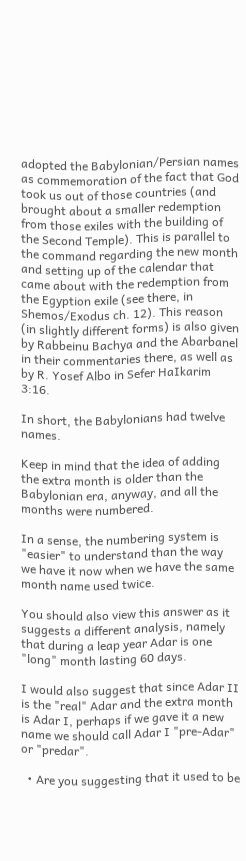adopted the Babylonian/Persian names as commemoration of the fact that God took us out of those countries (and brought about a smaller redemption from those exiles with the building of the Second Temple). This is parallel to the command regarding the new month and setting up of the calendar that came about with the redemption from the Egyption exile (see there, in Shemos/Exodus ch. 12). This reason (in slightly different forms) is also given by Rabbeinu Bachya and the Abarbanel in their commentaries there, as well as by R. Yosef Albo in Sefer HaIkarim 3:16.

In short, the Babylonians had twelve names.

Keep in mind that the idea of adding the extra month is older than the Babylonian era, anyway, and all the months were numbered.

In a sense, the numbering system is "easier" to understand than the way we have it now when we have the same month name used twice.

You should also view this answer as it suggests a different analysis, namely that during a leap year Adar is one "long" month lasting 60 days.

I would also suggest that since Adar II is the "real" Adar and the extra month is Adar I, perhaps if we gave it a new name we should call Adar I "pre-Adar" or "predar".

  • Are you suggesting that it used to be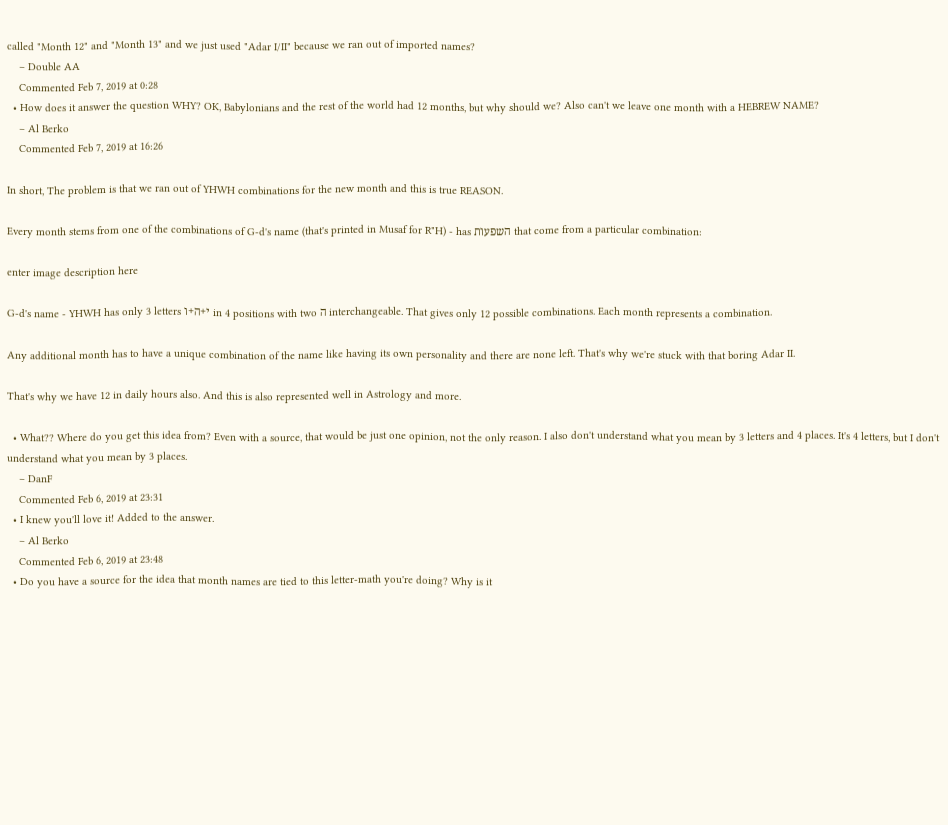called "Month 12" and "Month 13" and we just used "Adar I/II" because we ran out of imported names?
    – Double AA
    Commented Feb 7, 2019 at 0:28
  • How does it answer the question WHY? OK, Babylonians and the rest of the world had 12 months, but why should we? Also can't we leave one month with a HEBREW NAME?
    – Al Berko
    Commented Feb 7, 2019 at 16:26

In short, The problem is that we ran out of YHWH combinations for the new month and this is true REASON.

Every month stems from one of the combinations of G-d's name (that's printed in Musaf for R"H) - has השפעות that come from a particular combination:

enter image description here

G-d's name - YHWH has only 3 letters י+ה+ו in 4 positions with two ה interchangeable. That gives only 12 possible combinations. Each month represents a combination.

Any additional month has to have a unique combination of the name like having its own personality and there are none left. That's why we're stuck with that boring Adar II.

That's why we have 12 in daily hours also. And this is also represented well in Astrology and more.

  • What?? Where do you get this idea from? Even with a source, that would be just one opinion, not the only reason. I also don't understand what you mean by 3 letters and 4 places. It's 4 letters, but I don't understand what you mean by 3 places.
    – DanF
    Commented Feb 6, 2019 at 23:31
  • I knew you'll love it! Added to the answer.
    – Al Berko
    Commented Feb 6, 2019 at 23:48
  • Do you have a source for the idea that month names are tied to this letter-math you're doing? Why is it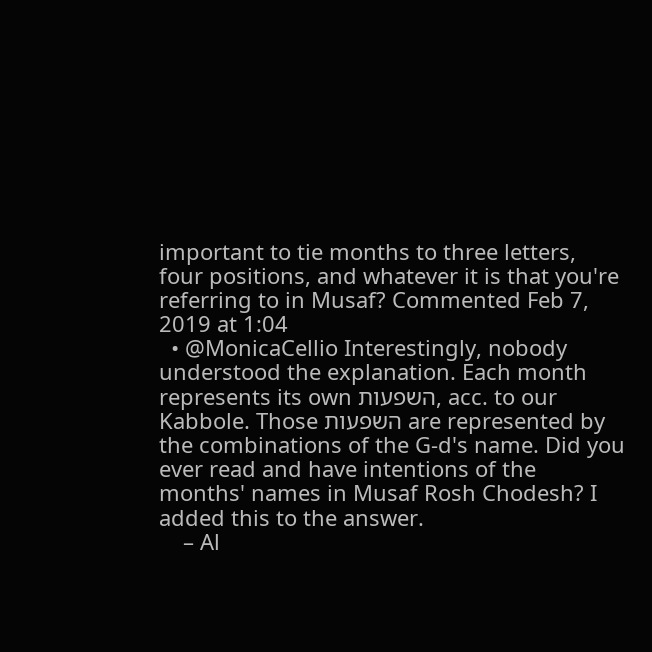important to tie months to three letters, four positions, and whatever it is that you're referring to in Musaf? Commented Feb 7, 2019 at 1:04
  • @MonicaCellio Interestingly, nobody understood the explanation. Each month represents its own השפעות, acc. to our Kabbole. Those השפעות are represented by the combinations of the G-d's name. Did you ever read and have intentions of the months' names in Musaf Rosh Chodesh? I added this to the answer.
    – Al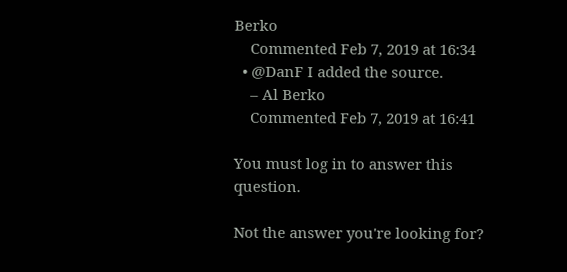Berko
    Commented Feb 7, 2019 at 16:34
  • @DanF I added the source.
    – Al Berko
    Commented Feb 7, 2019 at 16:41

You must log in to answer this question.

Not the answer you're looking for?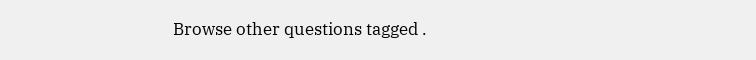Browse other questions tagged .